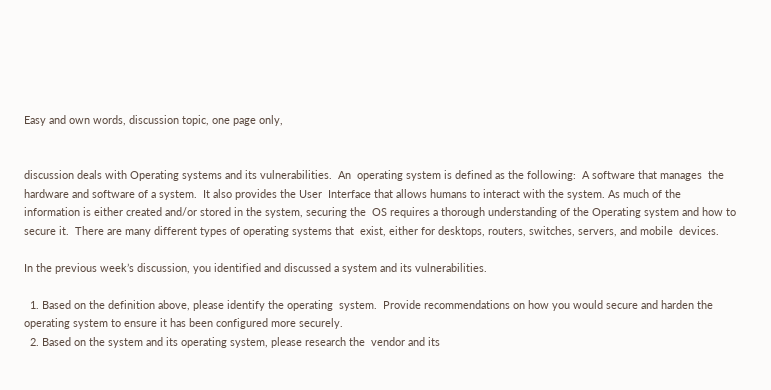Easy and own words, discussion topic, one page only,


discussion deals with Operating systems and its vulnerabilities.  An  operating system is defined as the following:  A software that manages  the hardware and software of a system.  It also provides the User  Interface that allows humans to interact with the system. As much of the  information is either created and/or stored in the system, securing the  OS requires a thorough understanding of the Operating system and how to  secure it.  There are many different types of operating systems that  exist, either for desktops, routers, switches, servers, and mobile  devices.

In the previous week’s discussion, you identified and discussed a system and its vulnerabilities.

  1. Based on the definition above, please identify the operating  system.  Provide recommendations on how you would secure and harden the  operating system to ensure it has been configured more securely.
  2. Based on the system and its operating system, please research the  vendor and its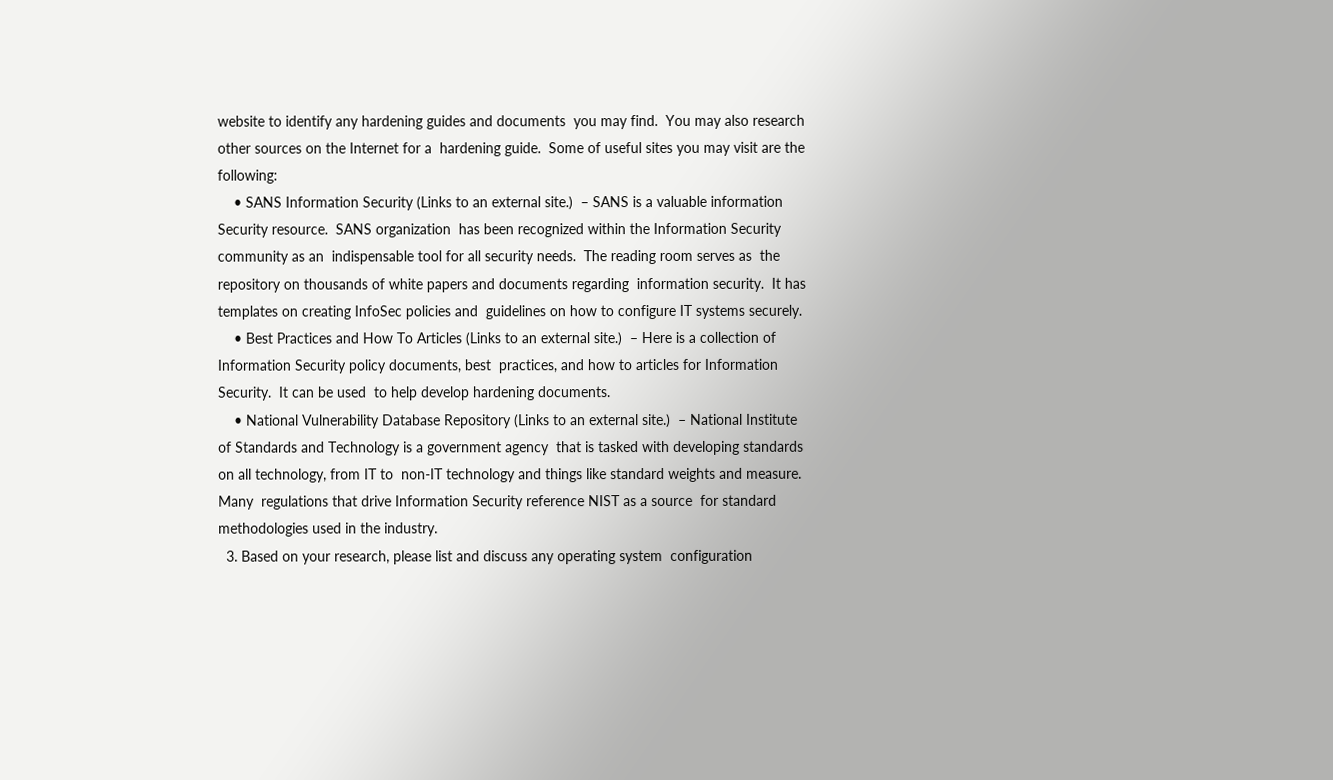website to identify any hardening guides and documents  you may find.  You may also research other sources on the Internet for a  hardening guide.  Some of useful sites you may visit are the following:
    • SANS Information Security (Links to an external site.)  – SANS is a valuable information Security resource.  SANS organization  has been recognized within the Information Security community as an  indispensable tool for all security needs.  The reading room serves as  the repository on thousands of white papers and documents regarding  information security.  It has templates on creating InfoSec policies and  guidelines on how to configure IT systems securely.
    • Best Practices and How To Articles (Links to an external site.)  – Here is a collection of Information Security policy documents, best  practices, and how to articles for Information Security.  It can be used  to help develop hardening documents.
    • National Vulnerability Database Repository (Links to an external site.)  – National Institute of Standards and Technology is a government agency  that is tasked with developing standards on all technology, from IT to  non-IT technology and things like standard weights and measure.  Many  regulations that drive Information Security reference NIST as a source  for standard methodologies used in the industry.
  3. Based on your research, please list and discuss any operating system  configuration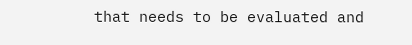that needs to be evaluated and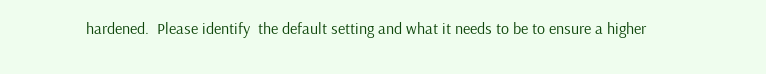hardened.  Please identify  the default setting and what it needs to be to ensure a higher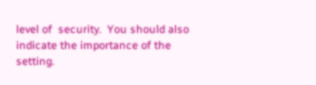level of  security.  You should also indicate the importance of the setting.